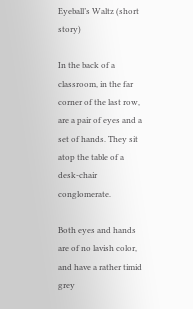Eyeball’s Waltz (short story)

In the back of a classroom, in the far corner of the last row, are a pair of eyes and a set of hands. They sit atop the table of a desk-chair conglomerate.

Both eyes and hands are of no lavish color, and have a rather timid grey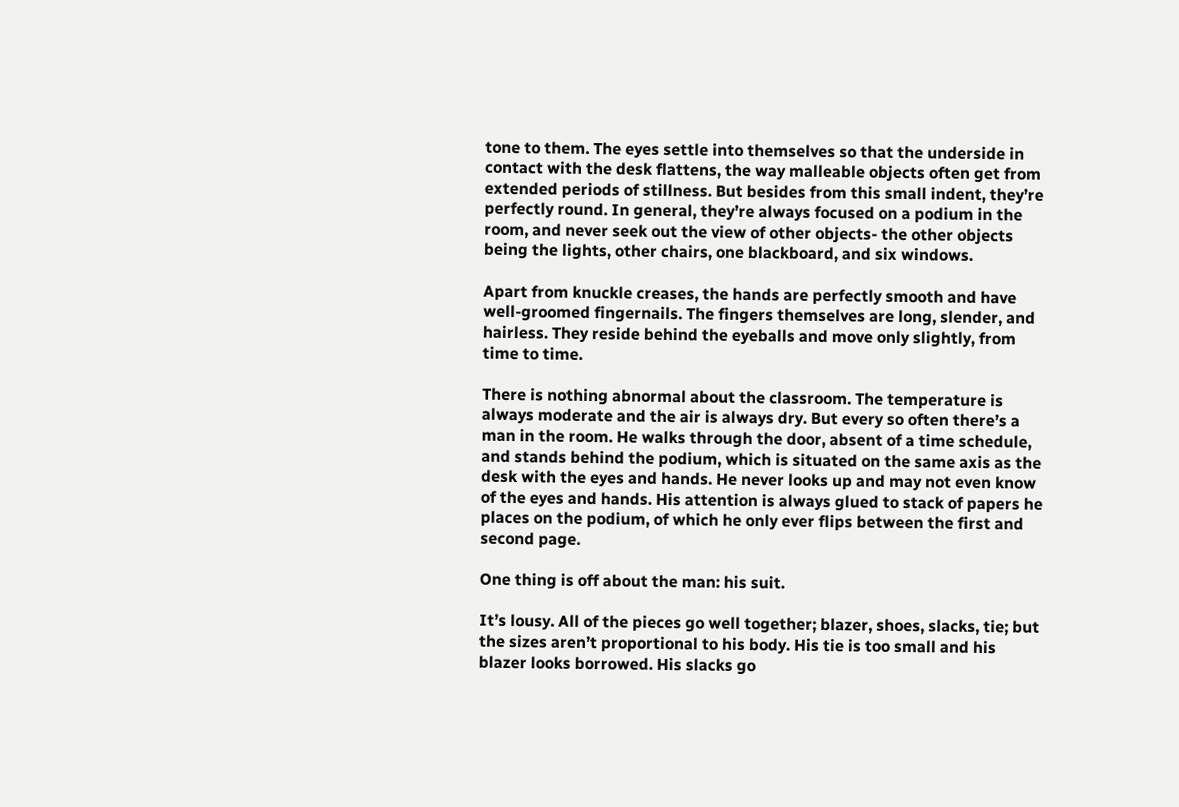tone to them. The eyes settle into themselves so that the underside in contact with the desk flattens, the way malleable objects often get from extended periods of stillness. But besides from this small indent, they’re perfectly round. In general, they’re always focused on a podium in the room, and never seek out the view of other objects- the other objects being the lights, other chairs, one blackboard, and six windows.

Apart from knuckle creases, the hands are perfectly smooth and have well-groomed fingernails. The fingers themselves are long, slender, and hairless. They reside behind the eyeballs and move only slightly, from time to time.

There is nothing abnormal about the classroom. The temperature is always moderate and the air is always dry. But every so often there’s a man in the room. He walks through the door, absent of a time schedule, and stands behind the podium, which is situated on the same axis as the desk with the eyes and hands. He never looks up and may not even know of the eyes and hands. His attention is always glued to stack of papers he places on the podium, of which he only ever flips between the first and second page.

One thing is off about the man: his suit.

It’s lousy. All of the pieces go well together; blazer, shoes, slacks, tie; but the sizes aren’t proportional to his body. His tie is too small and his blazer looks borrowed. His slacks go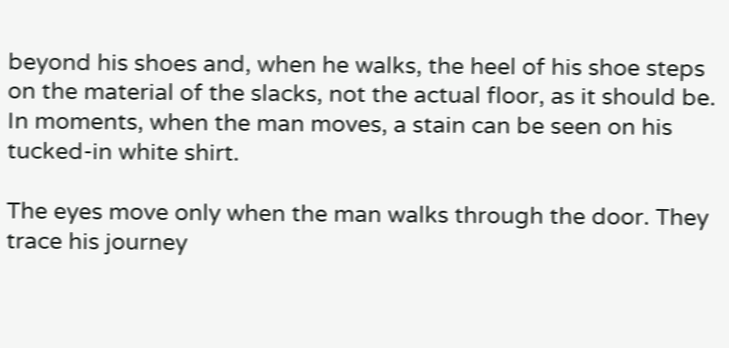beyond his shoes and, when he walks, the heel of his shoe steps on the material of the slacks, not the actual floor, as it should be. In moments, when the man moves, a stain can be seen on his tucked-in white shirt.

The eyes move only when the man walks through the door. They trace his journey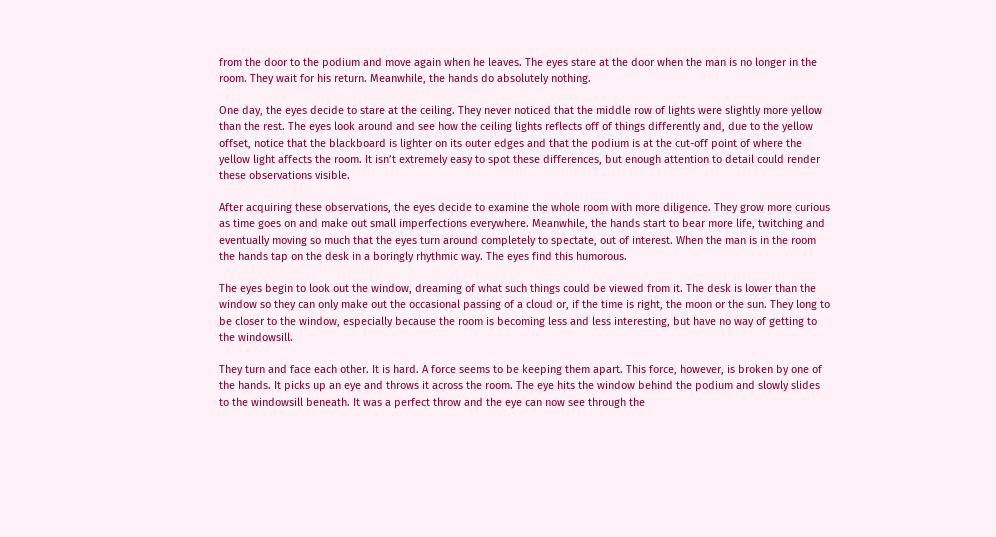from the door to the podium and move again when he leaves. The eyes stare at the door when the man is no longer in the room. They wait for his return. Meanwhile, the hands do absolutely nothing.

One day, the eyes decide to stare at the ceiling. They never noticed that the middle row of lights were slightly more yellow than the rest. The eyes look around and see how the ceiling lights reflects off of things differently and, due to the yellow offset, notice that the blackboard is lighter on its outer edges and that the podium is at the cut-off point of where the yellow light affects the room. It isn’t extremely easy to spot these differences, but enough attention to detail could render these observations visible.

After acquiring these observations, the eyes decide to examine the whole room with more diligence. They grow more curious as time goes on and make out small imperfections everywhere. Meanwhile, the hands start to bear more life, twitching and eventually moving so much that the eyes turn around completely to spectate, out of interest. When the man is in the room the hands tap on the desk in a boringly rhythmic way. The eyes find this humorous.

The eyes begin to look out the window, dreaming of what such things could be viewed from it. The desk is lower than the window so they can only make out the occasional passing of a cloud or, if the time is right, the moon or the sun. They long to be closer to the window, especially because the room is becoming less and less interesting, but have no way of getting to the windowsill.

They turn and face each other. It is hard. A force seems to be keeping them apart. This force, however, is broken by one of the hands. It picks up an eye and throws it across the room. The eye hits the window behind the podium and slowly slides to the windowsill beneath. It was a perfect throw and the eye can now see through the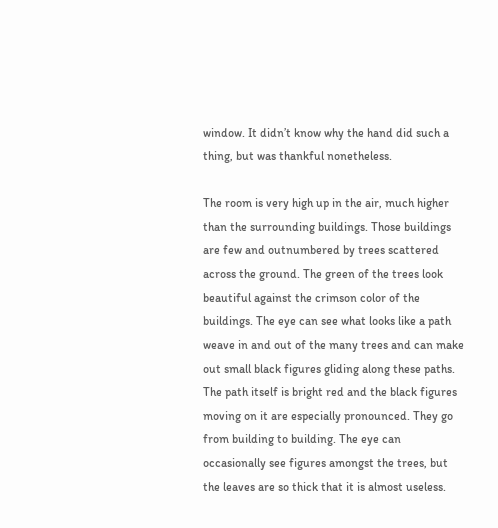window. It didn’t know why the hand did such a thing, but was thankful nonetheless.

The room is very high up in the air, much higher than the surrounding buildings. Those buildings are few and outnumbered by trees scattered across the ground. The green of the trees look beautiful against the crimson color of the buildings. The eye can see what looks like a path weave in and out of the many trees and can make out small black figures gliding along these paths. The path itself is bright red and the black figures moving on it are especially pronounced. They go from building to building. The eye can occasionally see figures amongst the trees, but the leaves are so thick that it is almost useless.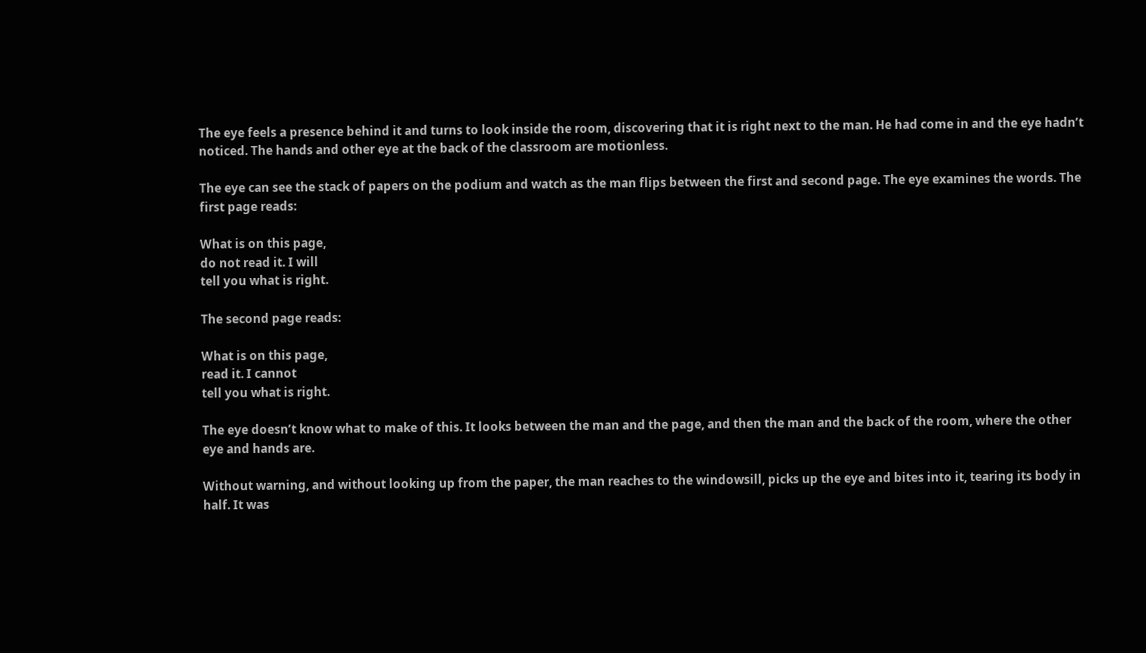The eye feels a presence behind it and turns to look inside the room, discovering that it is right next to the man. He had come in and the eye hadn’t noticed. The hands and other eye at the back of the classroom are motionless.

The eye can see the stack of papers on the podium and watch as the man flips between the first and second page. The eye examines the words. The first page reads:

What is on this page,
do not read it. I will
tell you what is right.

The second page reads:

What is on this page,
read it. I cannot
tell you what is right.

The eye doesn’t know what to make of this. It looks between the man and the page, and then the man and the back of the room, where the other eye and hands are.

Without warning, and without looking up from the paper, the man reaches to the windowsill, picks up the eye and bites into it, tearing its body in half. It was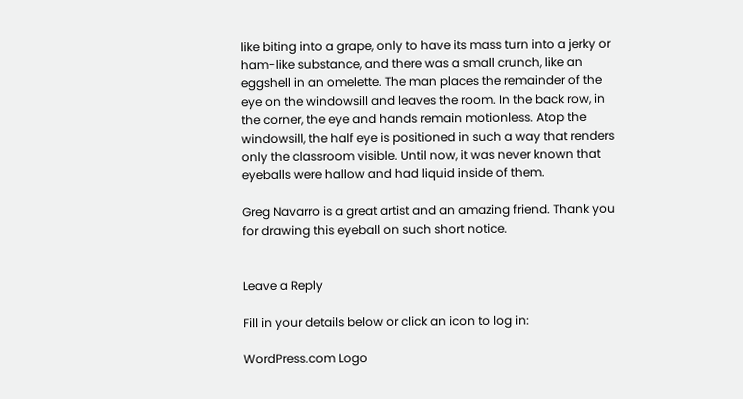like biting into a grape, only to have its mass turn into a jerky or ham-like substance, and there was a small crunch, like an eggshell in an omelette. The man places the remainder of the eye on the windowsill and leaves the room. In the back row, in the corner, the eye and hands remain motionless. Atop the windowsill, the half eye is positioned in such a way that renders only the classroom visible. Until now, it was never known that eyeballs were hallow and had liquid inside of them.

Greg Navarro is a great artist and an amazing friend. Thank you for drawing this eyeball on such short notice.


Leave a Reply

Fill in your details below or click an icon to log in:

WordPress.com Logo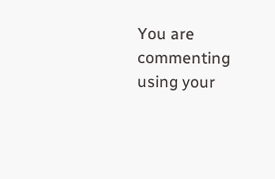You are commenting using your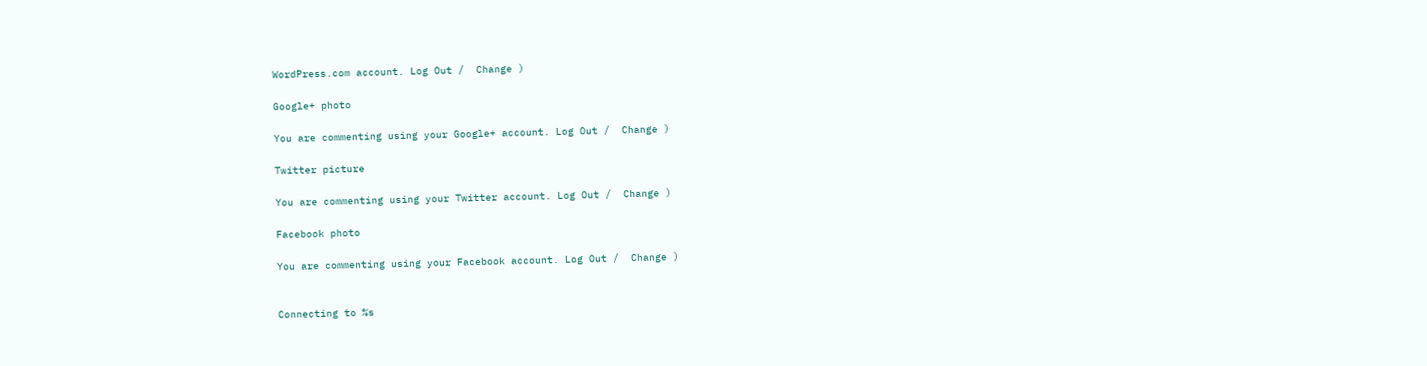WordPress.com account. Log Out /  Change )

Google+ photo

You are commenting using your Google+ account. Log Out /  Change )

Twitter picture

You are commenting using your Twitter account. Log Out /  Change )

Facebook photo

You are commenting using your Facebook account. Log Out /  Change )


Connecting to %s